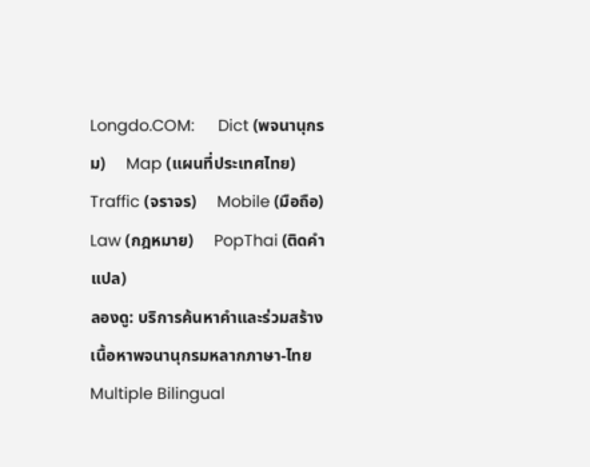Longdo.COM:      Dict (พจนานุกรม)     Map (แผนที่ประเทศไทย)     Traffic (จราจร)     Mobile (มือถือ)     Law (กฎหมาย)     PopThai (ติดคำแปล)
ลองดู: บริการค้นหาคำและร่วมสร้างเนื้อหาพจนานุกรมหลากภาษา-ไทย
Multiple Bilingual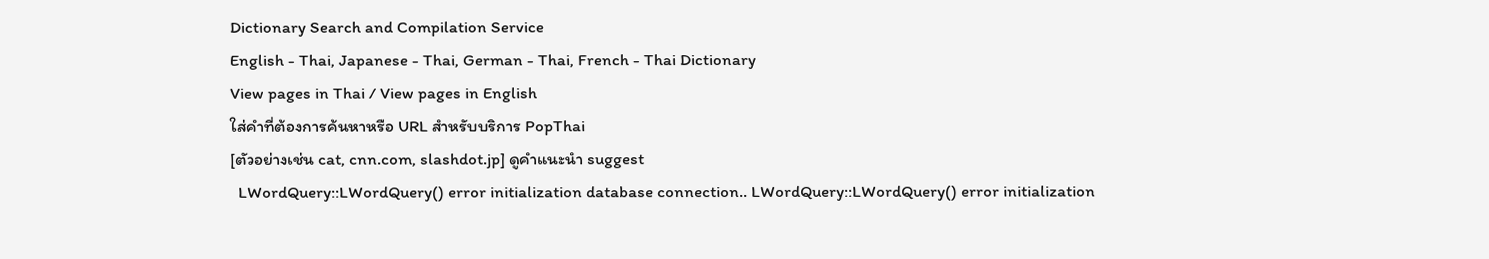Dictionary Search and Compilation Service
English - Thai, Japanese - Thai, German - Thai, French - Thai Dictionary
View pages in Thai / View pages in English
ใส่คำที่ต้องการค้นหาหรือ URL สำหรับบริการ PopThai
[ตัวอย่างเช่น cat, cnn.com, slashdot.jp] ดูคำแนะนำ suggest
  LWordQuery::LWordQuery() error initialization database connection.. LWordQuery::LWordQuery() error initialization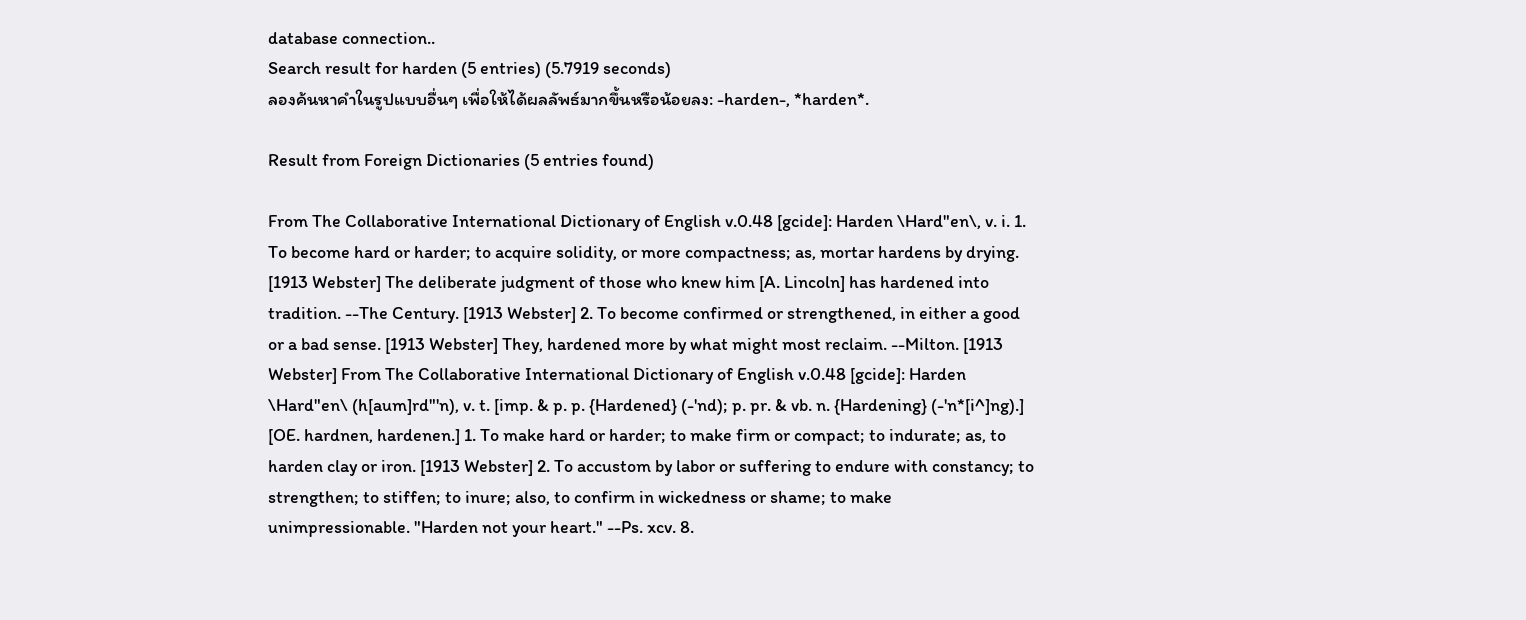database connection..
Search result for harden (5 entries) (5.7919 seconds)
ลองค้นหาคำในรูปแบบอื่นๆ เพื่อให้ได้ผลลัพธ์มากขึ้นหรือน้อยลง: -harden-, *harden*.

Result from Foreign Dictionaries (5 entries found)

From The Collaborative International Dictionary of English v.0.48 [gcide]: Harden \Hard"en\, v. i. 1. To become hard or harder; to acquire solidity, or more compactness; as, mortar hardens by drying. [1913 Webster] The deliberate judgment of those who knew him [A. Lincoln] has hardened into tradition. --The Century. [1913 Webster] 2. To become confirmed or strengthened, in either a good or a bad sense. [1913 Webster] They, hardened more by what might most reclaim. --Milton. [1913 Webster] From The Collaborative International Dictionary of English v.0.48 [gcide]: Harden \Hard"en\ (h[aum]rd"'n), v. t. [imp. & p. p. {Hardened} (-'nd); p. pr. & vb. n. {Hardening} (-'n*[i^]ng).] [OE. hardnen, hardenen.] 1. To make hard or harder; to make firm or compact; to indurate; as, to harden clay or iron. [1913 Webster] 2. To accustom by labor or suffering to endure with constancy; to strengthen; to stiffen; to inure; also, to confirm in wickedness or shame; to make unimpressionable. "Harden not your heart." --Ps. xcv. 8.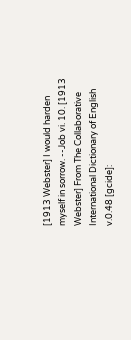[1913 Webster] I would harden myself in sorrow. --Job vi. 10. [1913 Webster] From The Collaborative International Dictionary of English v.0.48 [gcide]: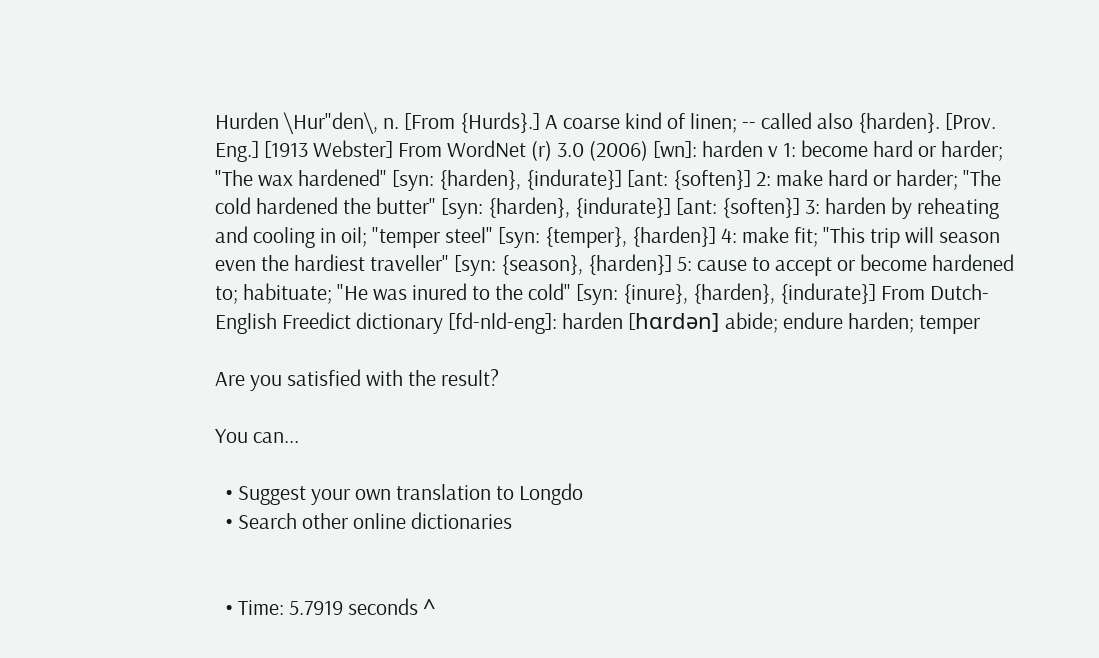Hurden \Hur"den\, n. [From {Hurds}.] A coarse kind of linen; -- called also {harden}. [Prov. Eng.] [1913 Webster] From WordNet (r) 3.0 (2006) [wn]: harden v 1: become hard or harder; "The wax hardened" [syn: {harden}, {indurate}] [ant: {soften}] 2: make hard or harder; "The cold hardened the butter" [syn: {harden}, {indurate}] [ant: {soften}] 3: harden by reheating and cooling in oil; "temper steel" [syn: {temper}, {harden}] 4: make fit; "This trip will season even the hardiest traveller" [syn: {season}, {harden}] 5: cause to accept or become hardened to; habituate; "He was inured to the cold" [syn: {inure}, {harden}, {indurate}] From Dutch-English Freedict dictionary [fd-nld-eng]: harden [hɑrdən] abide; endure harden; temper

Are you satisfied with the result?

You can...

  • Suggest your own translation to Longdo
  • Search other online dictionaries


  • Time: 5.7919 seconds ^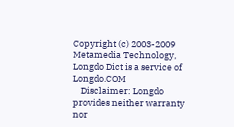Copyright (c) 2003-2009 Metamedia Technology, Longdo Dict is a service of Longdo.COM
    Disclaimer: Longdo provides neither warranty nor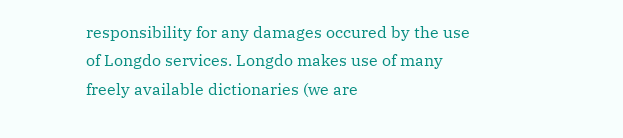responsibility for any damages occured by the use of Longdo services. Longdo makes use of many freely available dictionaries (we are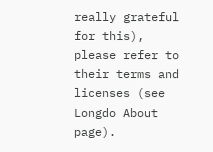really grateful for this), please refer to their terms and licenses (see Longdo About page).